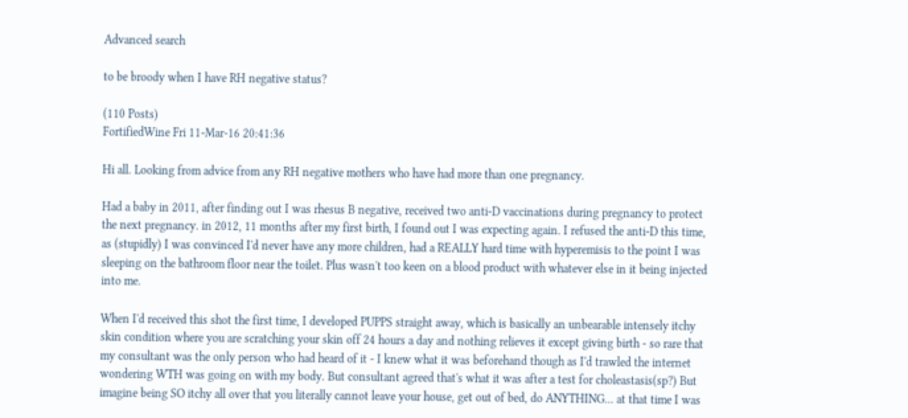Advanced search

to be broody when I have RH negative status?

(110 Posts)
FortifiedWine Fri 11-Mar-16 20:41:36

Hi all. Looking from advice from any RH negative mothers who have had more than one pregnancy.

Had a baby in 2011, after finding out I was rhesus B negative, received two anti-D vaccinations during pregnancy to protect the next pregnancy. in 2012, 11 months after my first birth, I found out I was expecting again. I refused the anti-D this time, as (stupidly) I was convinced I'd never have any more children, had a REALLY hard time with hyperemisis to the point I was sleeping on the bathroom floor near the toilet. Plus wasn't too keen on a blood product with whatever else in it being injected into me.

When I'd received this shot the first time, I developed PUPPS straight away, which is basically an unbearable intensely itchy skin condition where you are scratching your skin off 24 hours a day and nothing relieves it except giving birth - so rare that my consultant was the only person who had heard of it - I knew what it was beforehand though as I'd trawled the internet wondering WTH was going on with my body. But consultant agreed that's what it was after a test for choleastasis(sp?) But imagine being SO itchy all over that you literally cannot leave your house, get out of bed, do ANYTHING... at that time I was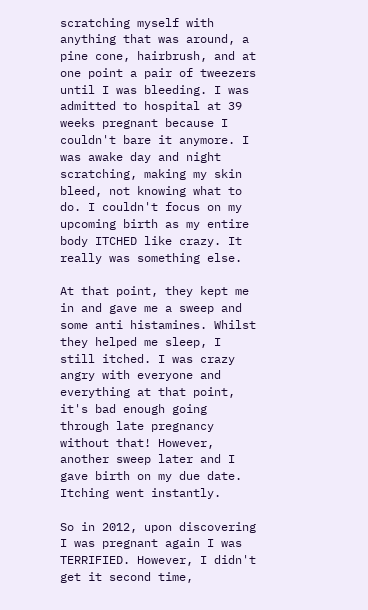scratching myself with anything that was around, a pine cone, hairbrush, and at one point a pair of tweezers until I was bleeding. I was admitted to hospital at 39 weeks pregnant because I couldn't bare it anymore. I was awake day and night scratching, making my skin bleed, not knowing what to do. I couldn't focus on my upcoming birth as my entire body ITCHED like crazy. It really was something else.

At that point, they kept me in and gave me a sweep and some anti histamines. Whilst they helped me sleep, I still itched. I was crazy angry with everyone and everything at that point, it's bad enough going through late pregnancy without that! However, another sweep later and I gave birth on my due date. Itching went instantly.

So in 2012, upon discovering I was pregnant again I was TERRIFIED. However, I didn't get it second time,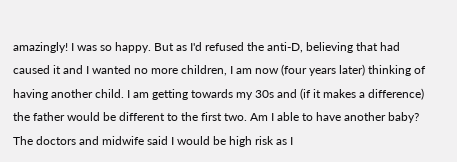amazingly! I was so happy. But as I'd refused the anti-D, believing that had caused it and I wanted no more children, I am now (four years later) thinking of having another child. I am getting towards my 30s and (if it makes a difference) the father would be different to the first two. Am I able to have another baby? The doctors and midwife said I would be high risk as I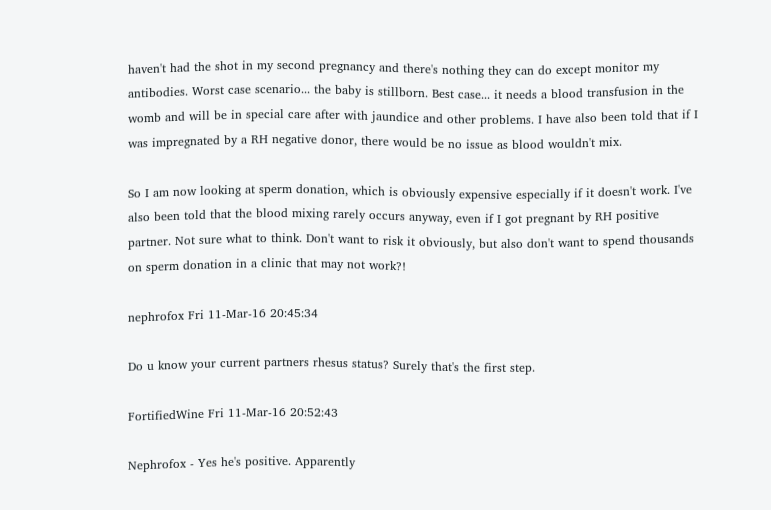haven't had the shot in my second pregnancy and there's nothing they can do except monitor my antibodies. Worst case scenario... the baby is stillborn. Best case... it needs a blood transfusion in the womb and will be in special care after with jaundice and other problems. I have also been told that if I was impregnated by a RH negative donor, there would be no issue as blood wouldn't mix.

So I am now looking at sperm donation, which is obviously expensive especially if it doesn't work. I've also been told that the blood mixing rarely occurs anyway, even if I got pregnant by RH positive partner. Not sure what to think. Don't want to risk it obviously, but also don't want to spend thousands on sperm donation in a clinic that may not work?!

nephrofox Fri 11-Mar-16 20:45:34

Do u know your current partners rhesus status? Surely that's the first step.

FortifiedWine Fri 11-Mar-16 20:52:43

Nephrofox - Yes he's positive. Apparently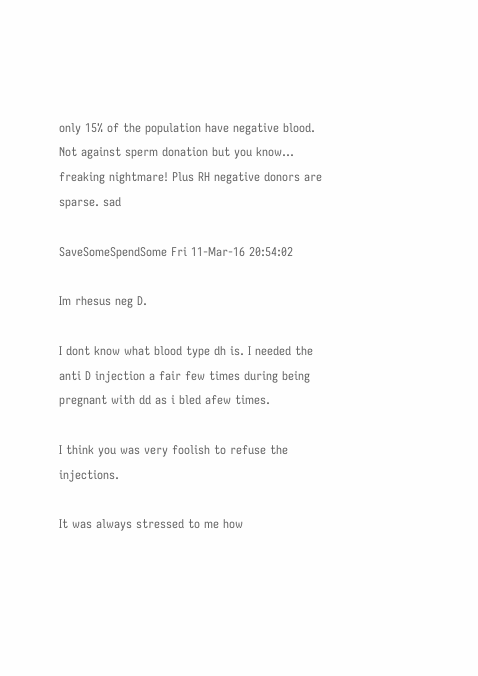only 15% of the population have negative blood. Not against sperm donation but you know... freaking nightmare! Plus RH negative donors are sparse. sad

SaveSomeSpendSome Fri 11-Mar-16 20:54:02

Im rhesus neg D.

I dont know what blood type dh is. I needed the anti D injection a fair few times during being pregnant with dd as i bled afew times.

I think you was very foolish to refuse the injections.

It was always stressed to me how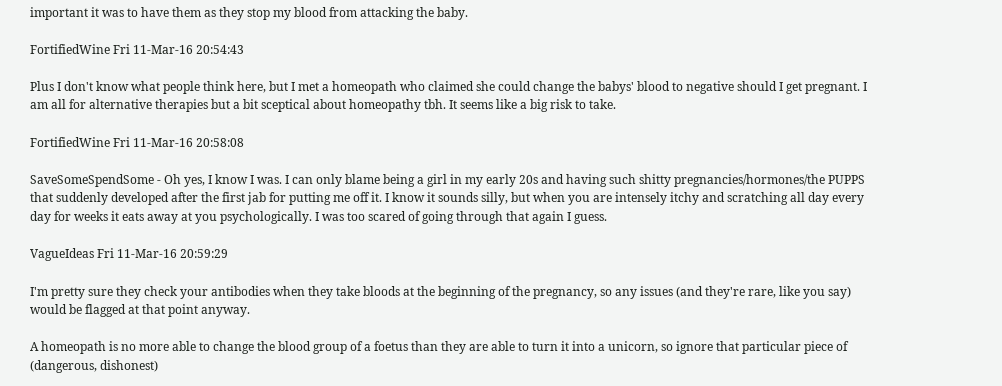important it was to have them as they stop my blood from attacking the baby.

FortifiedWine Fri 11-Mar-16 20:54:43

Plus I don't know what people think here, but I met a homeopath who claimed she could change the babys' blood to negative should I get pregnant. I am all for alternative therapies but a bit sceptical about homeopathy tbh. It seems like a big risk to take.

FortifiedWine Fri 11-Mar-16 20:58:08

SaveSomeSpendSome - Oh yes, I know I was. I can only blame being a girl in my early 20s and having such shitty pregnancies/hormones/the PUPPS that suddenly developed after the first jab for putting me off it. I know it sounds silly, but when you are intensely itchy and scratching all day every day for weeks it eats away at you psychologically. I was too scared of going through that again I guess.

VagueIdeas Fri 11-Mar-16 20:59:29

I'm pretty sure they check your antibodies when they take bloods at the beginning of the pregnancy, so any issues (and they're rare, like you say) would be flagged at that point anyway.

A homeopath is no more able to change the blood group of a foetus than they are able to turn it into a unicorn, so ignore that particular piece of (dangerous, dishonest)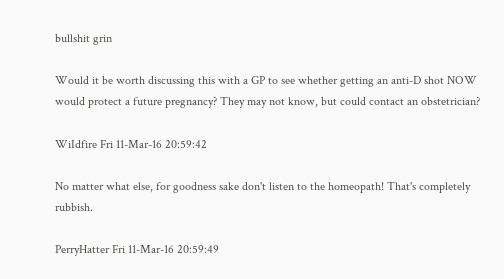bullshit grin

Would it be worth discussing this with a GP to see whether getting an anti-D shot NOW would protect a future pregnancy? They may not know, but could contact an obstetrician?

WiIdfire Fri 11-Mar-16 20:59:42

No matter what else, for goodness sake don't listen to the homeopath! That's completely rubbish.

PerryHatter Fri 11-Mar-16 20:59:49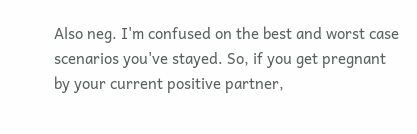Also neg. I'm confused on the best and worst case scenarios you've stayed. So, if you get pregnant by your current positive partner,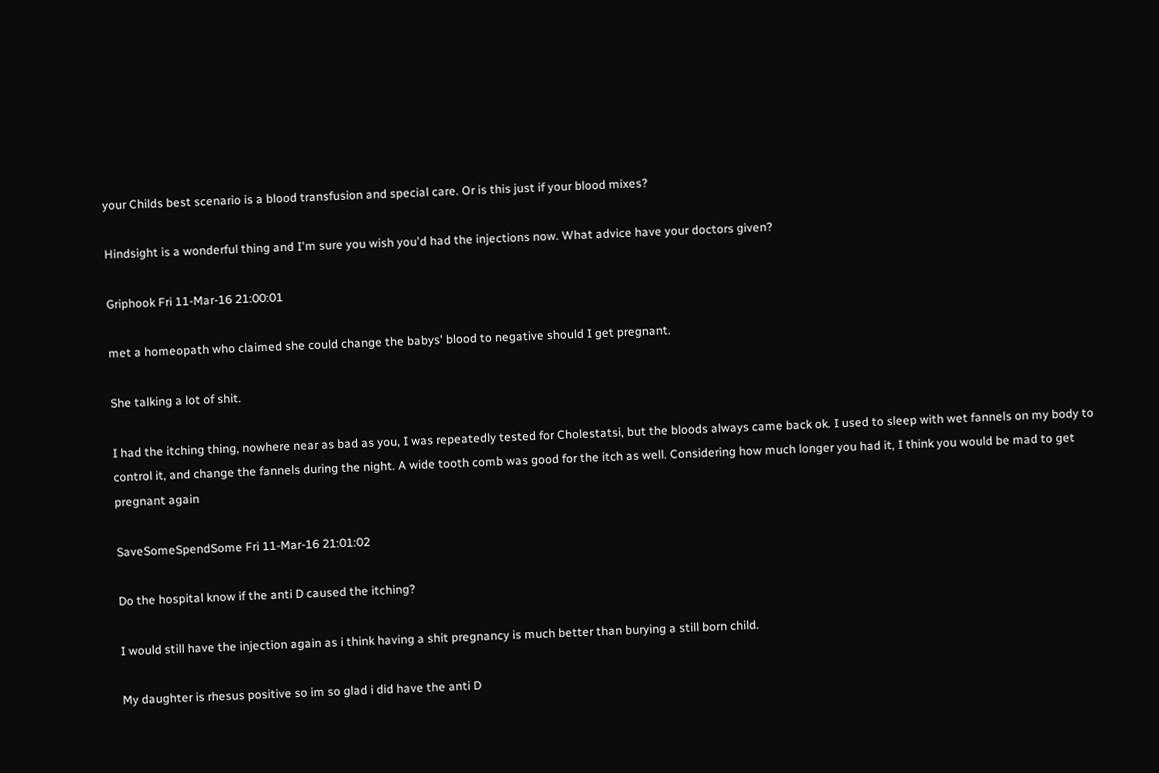your Childs best scenario is a blood transfusion and special care. Or is this just if your blood mixes?

Hindsight is a wonderful thing and I'm sure you wish you'd had the injections now. What advice have your doctors given?

Griphook Fri 11-Mar-16 21:00:01

met a homeopath who claimed she could change the babys' blood to negative should I get pregnant.

She talking a lot of shit.

I had the itching thing, nowhere near as bad as you, I was repeatedly tested for Cholestatsi, but the bloods always came back ok. I used to sleep with wet fannels on my body to control it, and change the fannels during the night. A wide tooth comb was good for the itch as well. Considering how much longer you had it, I think you would be mad to get pregnant again

SaveSomeSpendSome Fri 11-Mar-16 21:01:02

Do the hospital know if the anti D caused the itching?

I would still have the injection again as i think having a shit pregnancy is much better than burying a still born child.

My daughter is rhesus positive so im so glad i did have the anti D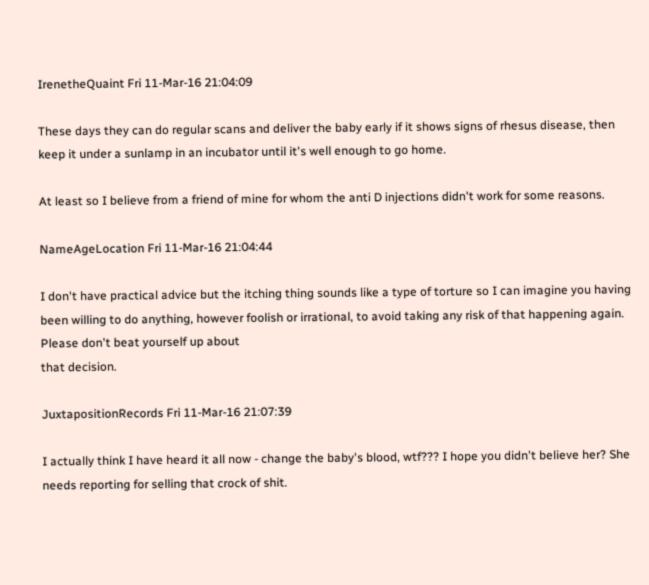IrenetheQuaint Fri 11-Mar-16 21:04:09

These days they can do regular scans and deliver the baby early if it shows signs of rhesus disease, then keep it under a sunlamp in an incubator until it's well enough to go home.

At least so I believe from a friend of mine for whom the anti D injections didn't work for some reasons.

NameAgeLocation Fri 11-Mar-16 21:04:44

I don't have practical advice but the itching thing sounds like a type of torture so I can imagine you having been willing to do anything, however foolish or irrational, to avoid taking any risk of that happening again. Please don't beat yourself up about
that decision.

JuxtapositionRecords Fri 11-Mar-16 21:07:39

I actually think I have heard it all now - change the baby's blood, wtf??? I hope you didn't believe her? She needs reporting for selling that crock of shit.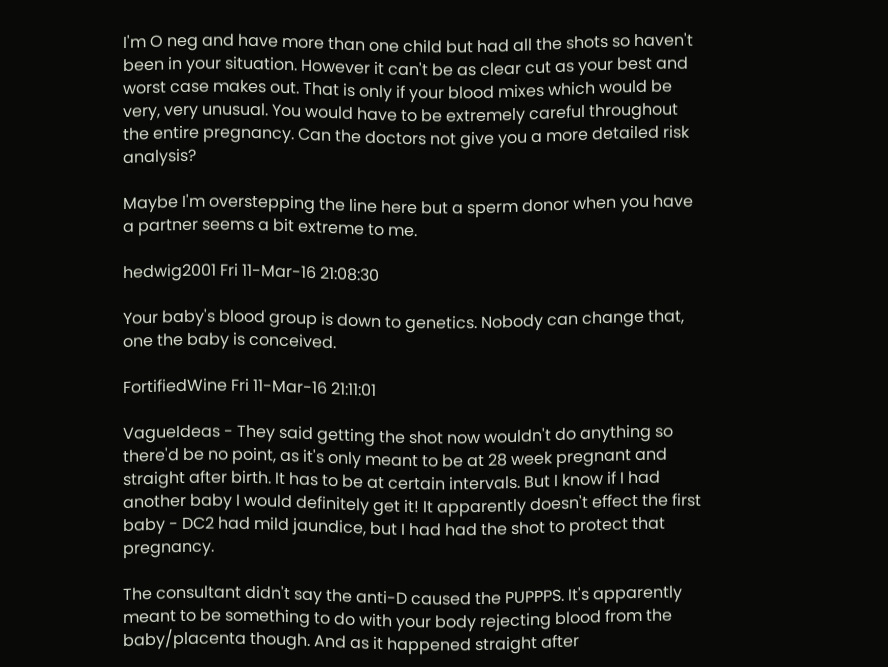I'm O neg and have more than one child but had all the shots so haven't been in your situation. However it can't be as clear cut as your best and worst case makes out. That is only if your blood mixes which would be very, very unusual. You would have to be extremely careful throughout the entire pregnancy. Can the doctors not give you a more detailed risk analysis?

Maybe I'm overstepping the line here but a sperm donor when you have a partner seems a bit extreme to me.

hedwig2001 Fri 11-Mar-16 21:08:30

Your baby's blood group is down to genetics. Nobody can change that, one the baby is conceived.

FortifiedWine Fri 11-Mar-16 21:11:01

VagueIdeas - They said getting the shot now wouldn't do anything so there'd be no point, as it's only meant to be at 28 week pregnant and straight after birth. It has to be at certain intervals. But I know if I had another baby I would definitely get it! It apparently doesn't effect the first baby - DC2 had mild jaundice, but I had had the shot to protect that pregnancy.

The consultant didn't say the anti-D caused the PUPPPS. It's apparently meant to be something to do with your body rejecting blood from the baby/placenta though. And as it happened straight after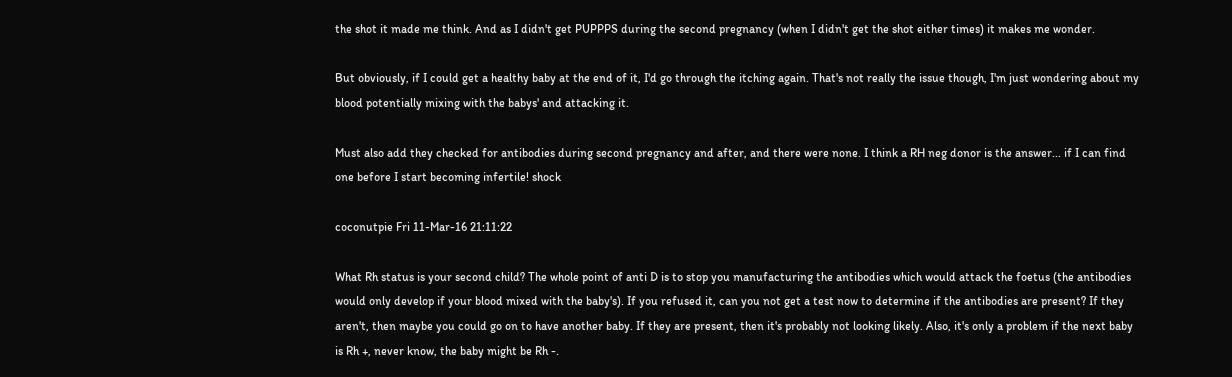the shot it made me think. And as I didn't get PUPPPS during the second pregnancy (when I didn't get the shot either times) it makes me wonder.

But obviously, if I could get a healthy baby at the end of it, I'd go through the itching again. That's not really the issue though, I'm just wondering about my blood potentially mixing with the babys' and attacking it.

Must also add they checked for antibodies during second pregnancy and after, and there were none. I think a RH neg donor is the answer... if I can find one before I start becoming infertile! shock

coconutpie Fri 11-Mar-16 21:11:22

What Rh status is your second child? The whole point of anti D is to stop you manufacturing the antibodies which would attack the foetus (the antibodies would only develop if your blood mixed with the baby's). If you refused it, can you not get a test now to determine if the antibodies are present? If they aren't, then maybe you could go on to have another baby. If they are present, then it's probably not looking likely. Also, it's only a problem if the next baby is Rh +, never know, the baby might be Rh -.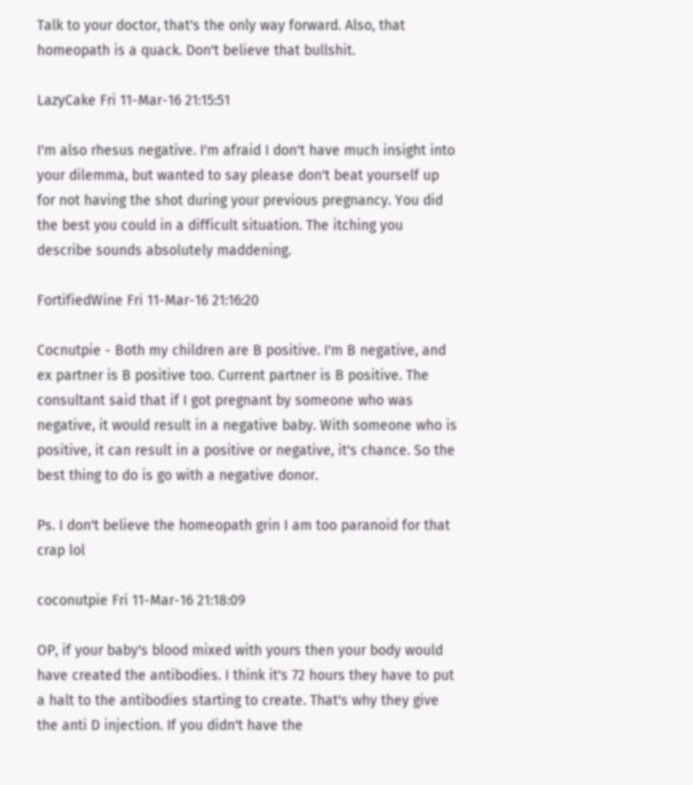Talk to your doctor, that's the only way forward. Also, that homeopath is a quack. Don't believe that bullshit.

LazyCake Fri 11-Mar-16 21:15:51

I'm also rhesus negative. I'm afraid I don't have much insight into your dilemma, but wanted to say please don't beat yourself up for not having the shot during your previous pregnancy. You did the best you could in a difficult situation. The itching you describe sounds absolutely maddening.

FortifiedWine Fri 11-Mar-16 21:16:20

Cocnutpie - Both my children are B positive. I'm B negative, and ex partner is B positive too. Current partner is B positive. The consultant said that if I got pregnant by someone who was negative, it would result in a negative baby. With someone who is positive, it can result in a positive or negative, it's chance. So the best thing to do is go with a negative donor.

Ps. I don't believe the homeopath grin I am too paranoid for that crap lol

coconutpie Fri 11-Mar-16 21:18:09

OP, if your baby's blood mixed with yours then your body would have created the antibodies. I think it's 72 hours they have to put a halt to the antibodies starting to create. That's why they give the anti D injection. If you didn't have the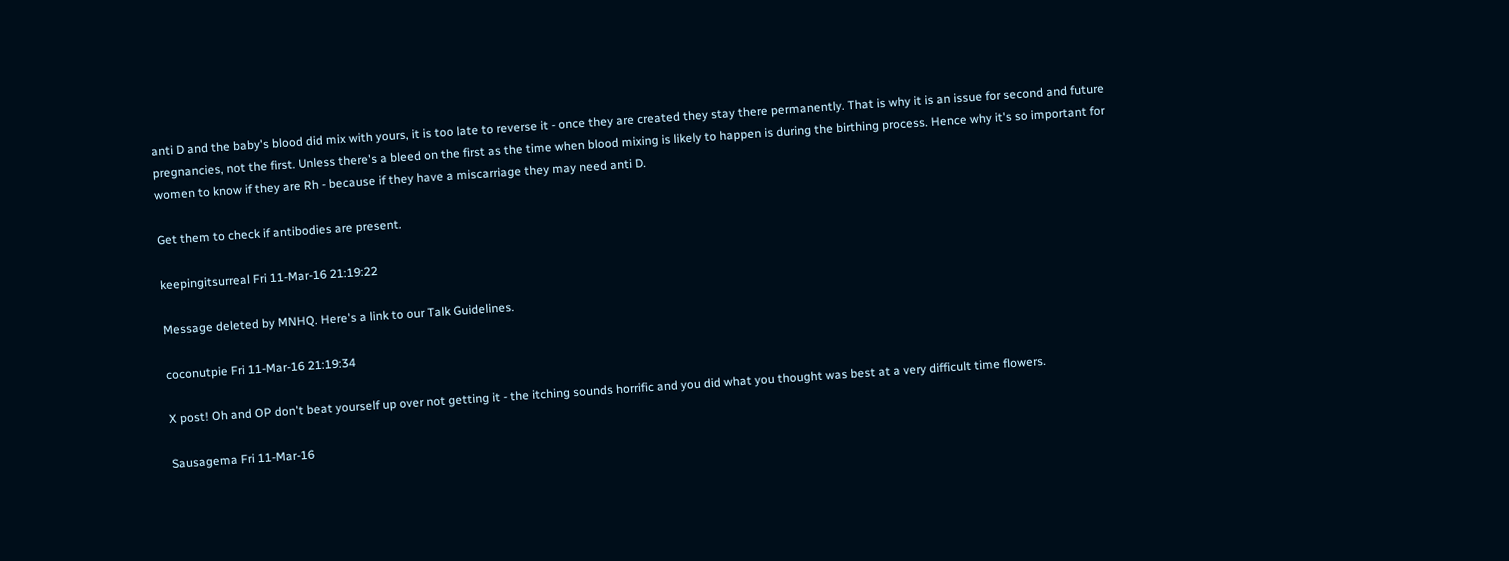anti D and the baby's blood did mix with yours, it is too late to reverse it - once they are created they stay there permanently. That is why it is an issue for second and future pregnancies, not the first. Unless there's a bleed on the first as the time when blood mixing is likely to happen is during the birthing process. Hence why it's so important for women to know if they are Rh - because if they have a miscarriage they may need anti D.

Get them to check if antibodies are present.

keepingitsurreal Fri 11-Mar-16 21:19:22

Message deleted by MNHQ. Here's a link to our Talk Guidelines.

coconutpie Fri 11-Mar-16 21:19:34

X post! Oh and OP don't beat yourself up over not getting it - the itching sounds horrific and you did what you thought was best at a very difficult time flowers.

Sausagema Fri 11-Mar-16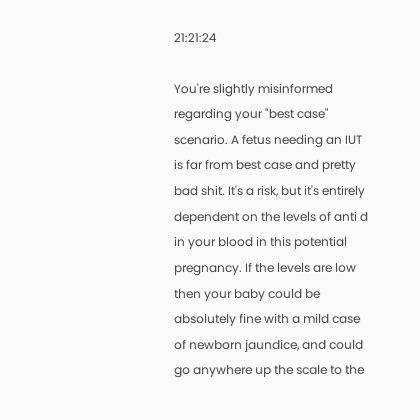21:21:24

You're slightly misinformed regarding your "best case" scenario. A fetus needing an IUT is far from best case and pretty bad shit. It's a risk, but it's entirely dependent on the levels of anti d in your blood in this potential pregnancy. If the levels are low then your baby could be absolutely fine with a mild case of newborn jaundice, and could go anywhere up the scale to the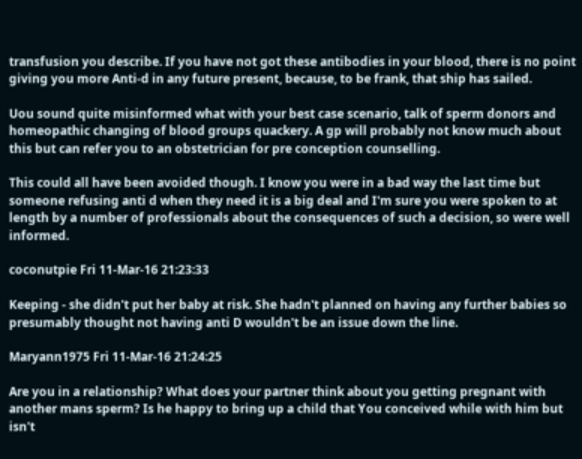transfusion you describe. If you have not got these antibodies in your blood, there is no point giving you more Anti-d in any future present, because, to be frank, that ship has sailed.

Uou sound quite misinformed what with your best case scenario, talk of sperm donors and homeopathic changing of blood groups quackery. A gp will probably not know much about this but can refer you to an obstetrician for pre conception counselling.

This could all have been avoided though. I know you were in a bad way the last time but someone refusing anti d when they need it is a big deal and I'm sure you were spoken to at length by a number of professionals about the consequences of such a decision, so were well informed.

coconutpie Fri 11-Mar-16 21:23:33

Keeping - she didn't put her baby at risk. She hadn't planned on having any further babies so presumably thought not having anti D wouldn't be an issue down the line.

Maryann1975 Fri 11-Mar-16 21:24:25

Are you in a relationship? What does your partner think about you getting pregnant with another mans sperm? Is he happy to bring up a child that You conceived while with him but isn't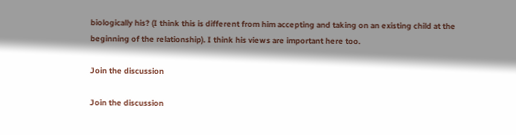biologically his? (I think this is different from him accepting and taking on an existing child at the beginning of the relationship). I think his views are important here too.

Join the discussion

Join the discussion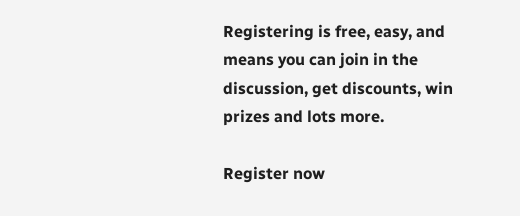Registering is free, easy, and means you can join in the discussion, get discounts, win prizes and lots more.

Register now